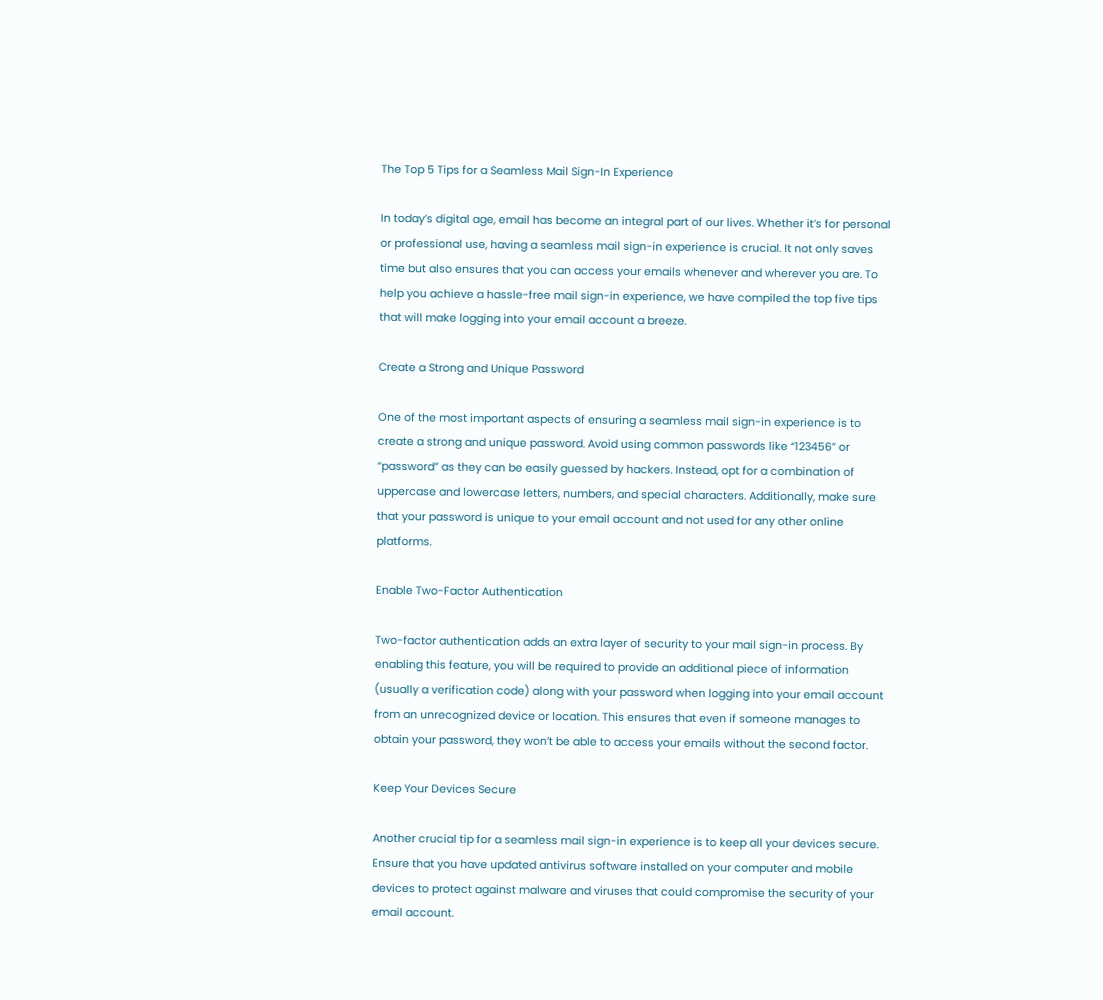The Top 5 Tips for a Seamless Mail Sign-In Experience

In today’s digital age, email has become an integral part of our lives. Whether it’s for personal or professional use, having a seamless mail sign-in experience is crucial. It not only saves time but also ensures that you can access your emails whenever and wherever you are. To help you achieve a hassle-free mail sign-in experience, we have compiled the top five tips that will make logging into your email account a breeze.

Create a Strong and Unique Password

One of the most important aspects of ensuring a seamless mail sign-in experience is to create a strong and unique password. Avoid using common passwords like “123456” or “password” as they can be easily guessed by hackers. Instead, opt for a combination of uppercase and lowercase letters, numbers, and special characters. Additionally, make sure that your password is unique to your email account and not used for any other online platforms.

Enable Two-Factor Authentication

Two-factor authentication adds an extra layer of security to your mail sign-in process. By enabling this feature, you will be required to provide an additional piece of information (usually a verification code) along with your password when logging into your email account from an unrecognized device or location. This ensures that even if someone manages to obtain your password, they won’t be able to access your emails without the second factor.

Keep Your Devices Secure

Another crucial tip for a seamless mail sign-in experience is to keep all your devices secure. Ensure that you have updated antivirus software installed on your computer and mobile devices to protect against malware and viruses that could compromise the security of your email account.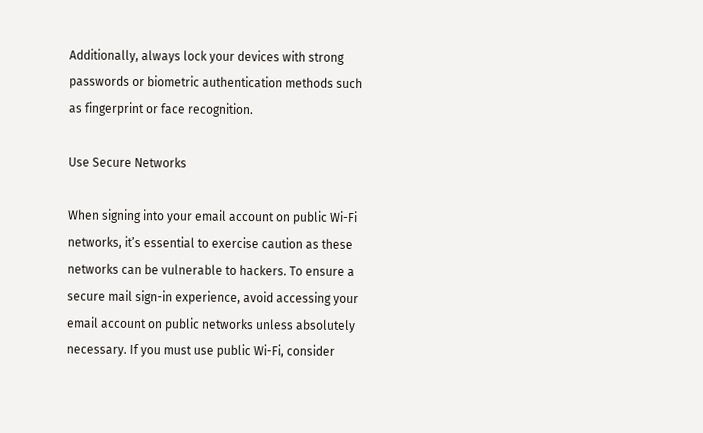Additionally, always lock your devices with strong passwords or biometric authentication methods such as fingerprint or face recognition.

Use Secure Networks

When signing into your email account on public Wi-Fi networks, it’s essential to exercise caution as these networks can be vulnerable to hackers. To ensure a secure mail sign-in experience, avoid accessing your email account on public networks unless absolutely necessary. If you must use public Wi-Fi, consider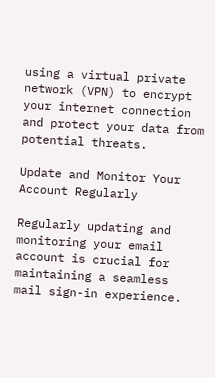using a virtual private network (VPN) to encrypt your internet connection and protect your data from potential threats.

Update and Monitor Your Account Regularly

Regularly updating and monitoring your email account is crucial for maintaining a seamless mail sign-in experience.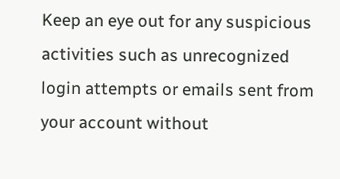Keep an eye out for any suspicious activities such as unrecognized login attempts or emails sent from your account without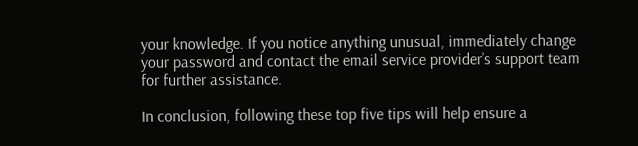your knowledge. If you notice anything unusual, immediately change your password and contact the email service provider’s support team for further assistance.

In conclusion, following these top five tips will help ensure a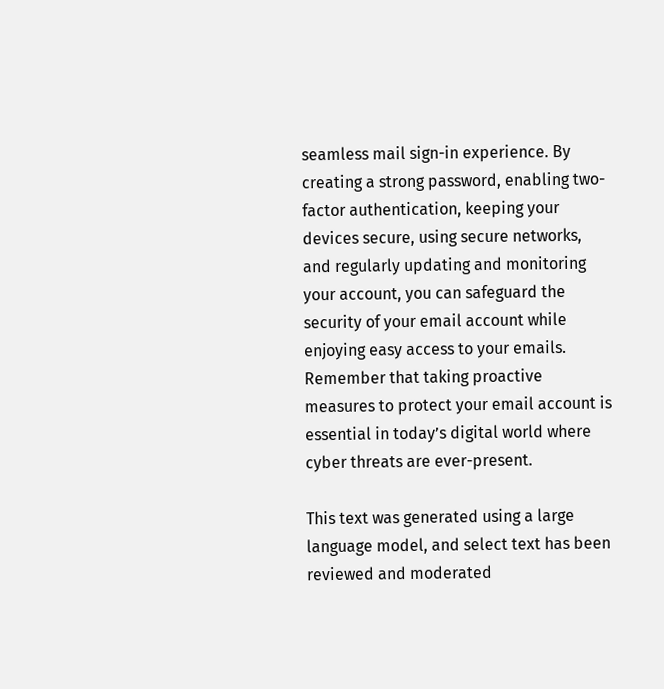seamless mail sign-in experience. By creating a strong password, enabling two-factor authentication, keeping your devices secure, using secure networks, and regularly updating and monitoring your account, you can safeguard the security of your email account while enjoying easy access to your emails. Remember that taking proactive measures to protect your email account is essential in today’s digital world where cyber threats are ever-present.

This text was generated using a large language model, and select text has been reviewed and moderated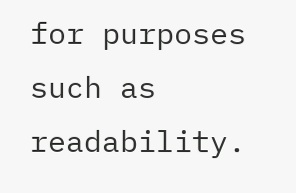for purposes such as readability.